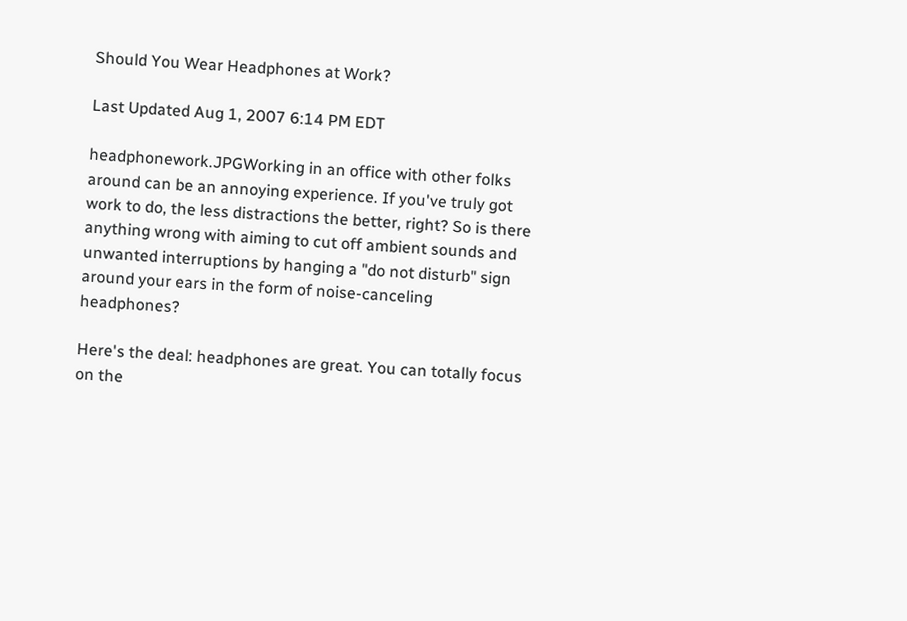Should You Wear Headphones at Work?

Last Updated Aug 1, 2007 6:14 PM EDT

headphonework.JPGWorking in an office with other folks around can be an annoying experience. If you've truly got work to do, the less distractions the better, right? So is there anything wrong with aiming to cut off ambient sounds and unwanted interruptions by hanging a "do not disturb" sign around your ears in the form of noise-canceling headphones?

Here's the deal: headphones are great. You can totally focus on the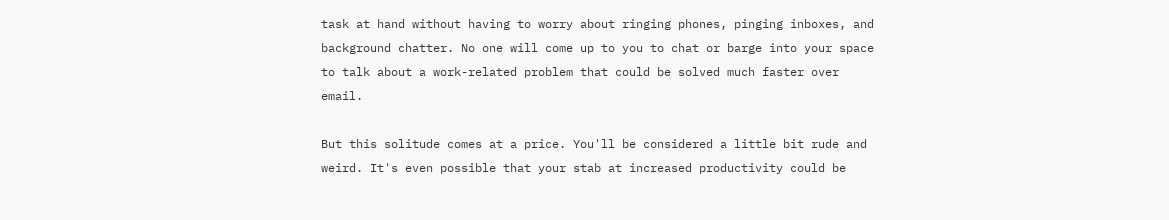task at hand without having to worry about ringing phones, pinging inboxes, and background chatter. No one will come up to you to chat or barge into your space to talk about a work-related problem that could be solved much faster over email.

But this solitude comes at a price. You'll be considered a little bit rude and weird. It's even possible that your stab at increased productivity could be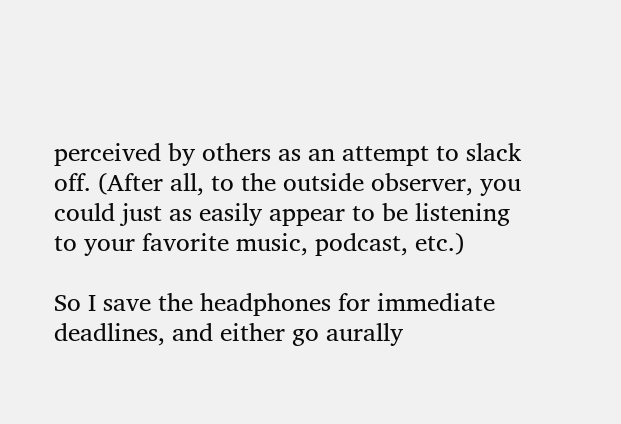perceived by others as an attempt to slack off. (After all, to the outside observer, you could just as easily appear to be listening to your favorite music, podcast, etc.)

So I save the headphones for immediate deadlines, and either go aurally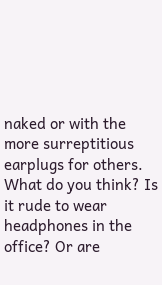naked or with the more surreptitious earplugs for others. What do you think? Is it rude to wear headphones in the office? Or are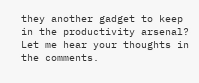they another gadget to keep in the productivity arsenal? Let me hear your thoughts in the comments.